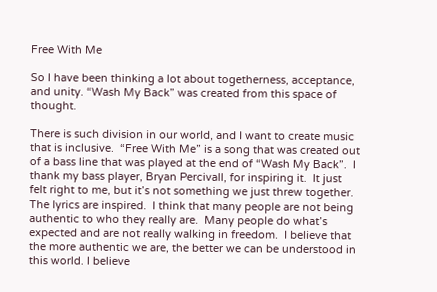Free With Me

So I have been thinking a lot about togetherness, acceptance, and unity. “Wash My Back” was created from this space of thought.

There is such division in our world, and I want to create music that is inclusive.  “Free With Me” is a song that was created out of a bass line that was played at the end of “Wash My Back”.  I thank my bass player, Bryan Percivall, for inspiring it.  It just felt right to me, but it’s not something we just threw together. The lyrics are inspired.  I think that many people are not being authentic to who they really are.  Many people do what’s expected and are not really walking in freedom.  I believe that the more authentic we are, the better we can be understood in this world. I believe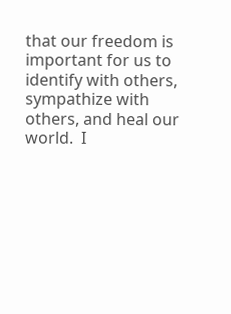that our freedom is important for us to identify with others, sympathize with others, and heal our world.  I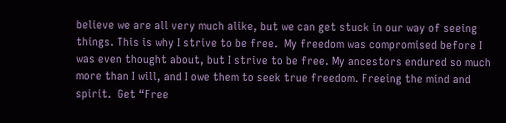believe we are all very much alike, but we can get stuck in our way of seeing things. This is why I strive to be free.  My freedom was compromised before I was even thought about, but I strive to be free. My ancestors endured so much more than I will, and I owe them to seek true freedom. Freeing the mind and spirit.  Get “Free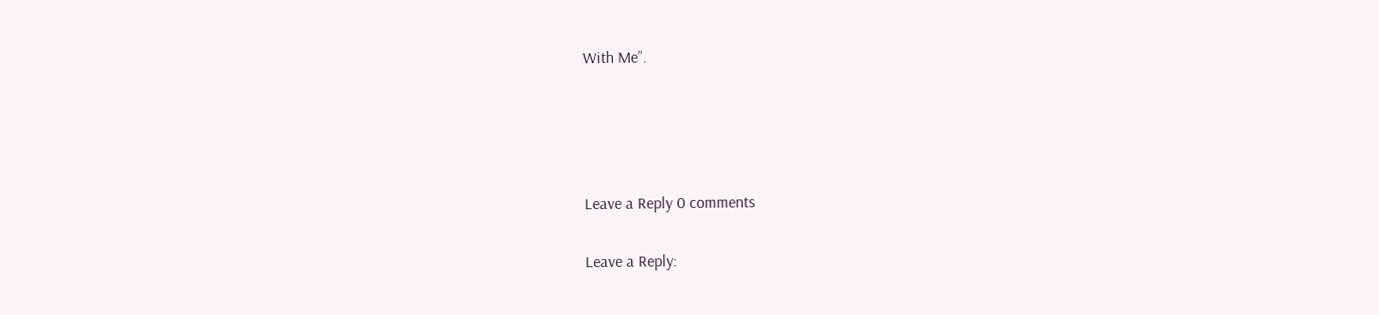With Me”.




Leave a Reply 0 comments

Leave a Reply: